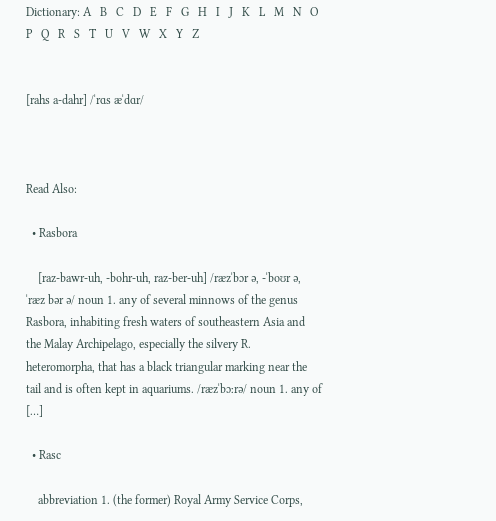Dictionary: A   B   C   D   E   F   G   H   I   J   K   L   M   N   O   P   Q   R   S   T   U   V   W   X   Y   Z


[rahs a-dahr] /ˈrɑs æˈdɑr/



Read Also:

  • Rasbora

    [raz-bawr-uh, -bohr-uh, raz-ber-uh] /ræzˈbɔr ə, -ˈboʊr ə, ˈræz bər ə/ noun 1. any of several minnows of the genus Rasbora, inhabiting fresh waters of southeastern Asia and the Malay Archipelago, especially the silvery R. heteromorpha, that has a black triangular marking near the tail and is often kept in aquariums. /ræzˈbɔːrə/ noun 1. any of […]

  • Rasc

    abbreviation 1. (the former) Royal Army Service Corps,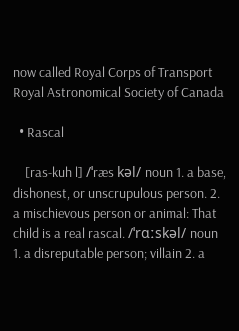now called Royal Corps of Transport Royal Astronomical Society of Canada

  • Rascal

    [ras-kuh l] /ˈræs kəl/ noun 1. a base, dishonest, or unscrupulous person. 2. a mischievous person or animal: That child is a real rascal. /ˈrɑːskəl/ noun 1. a disreputable person; villain 2. a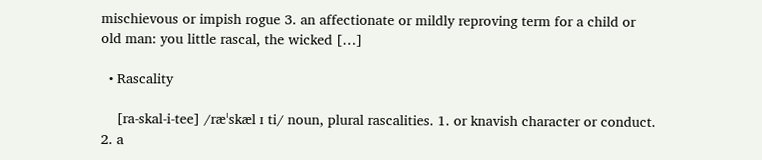mischievous or impish rogue 3. an affectionate or mildly reproving term for a child or old man: you little rascal, the wicked […]

  • Rascality

    [ra-skal-i-tee] /ræˈskæl ɪ ti/ noun, plural rascalities. 1. or knavish character or conduct. 2. a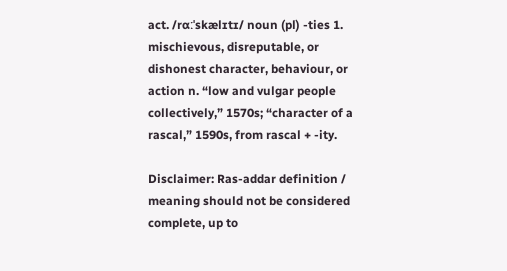act. /rɑːˈskælɪtɪ/ noun (pl) -ties 1. mischievous, disreputable, or dishonest character, behaviour, or action n. “low and vulgar people collectively,” 1570s; “character of a rascal,” 1590s, from rascal + -ity.

Disclaimer: Ras-addar definition / meaning should not be considered complete, up to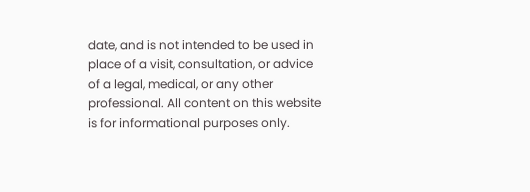date, and is not intended to be used in place of a visit, consultation, or advice of a legal, medical, or any other professional. All content on this website is for informational purposes only.